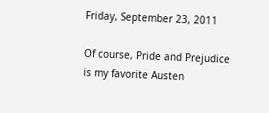Friday, September 23, 2011

Of course, Pride and Prejudice is my favorite Austen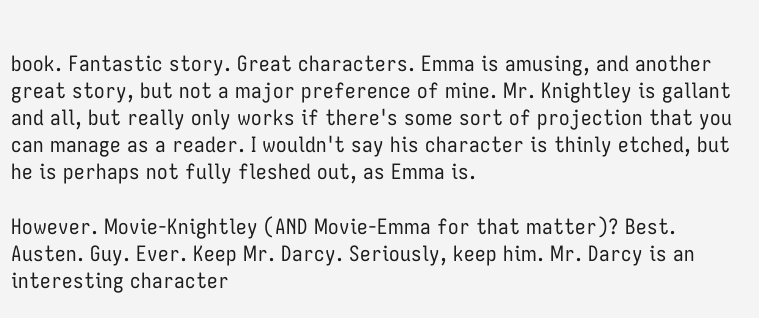book. Fantastic story. Great characters. Emma is amusing, and another great story, but not a major preference of mine. Mr. Knightley is gallant and all, but really only works if there's some sort of projection that you can manage as a reader. I wouldn't say his character is thinly etched, but he is perhaps not fully fleshed out, as Emma is.

However. Movie-Knightley (AND Movie-Emma for that matter)? Best. Austen. Guy. Ever. Keep Mr. Darcy. Seriously, keep him. Mr. Darcy is an interesting character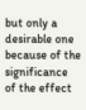but only a desirable one because of the significance of the effect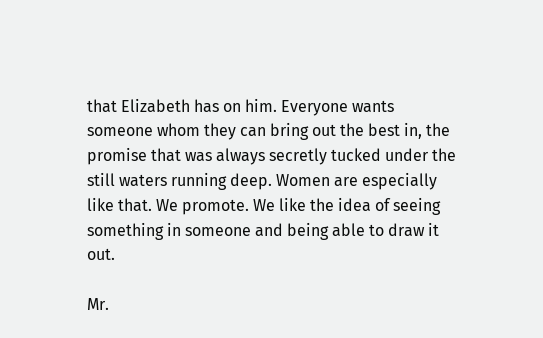that Elizabeth has on him. Everyone wants someone whom they can bring out the best in, the promise that was always secretly tucked under the still waters running deep. Women are especially like that. We promote. We like the idea of seeing something in someone and being able to draw it out.

Mr.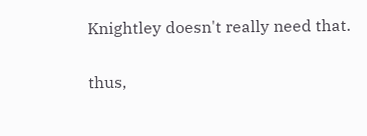Knightley doesn't really need that.

thus,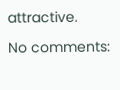attractive.

No comments: